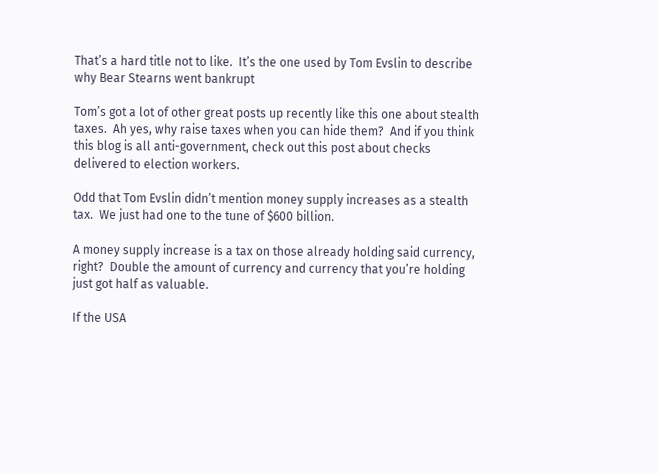That’s a hard title not to like.  It’s the one used by Tom Evslin to describe why Bear Stearns went bankrupt

Tom’s got a lot of other great posts up recently like this one about stealth taxes.  Ah yes, why raise taxes when you can hide them?  And if you think this blog is all anti-government, check out this post about checks delivered to election workers.

Odd that Tom Evslin didn’t mention money supply increases as a stealth tax.  We just had one to the tune of $600 billion.

A money supply increase is a tax on those already holding said currency, right?  Double the amount of currency and currency that you’re holding just got half as valuable.

If the USA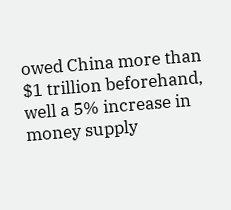owed China more than $1 trillion beforehand, well a 5% increase in money supply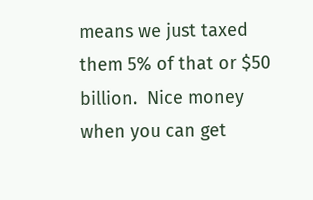means we just taxed them 5% of that or $50 billion.  Nice money when you can get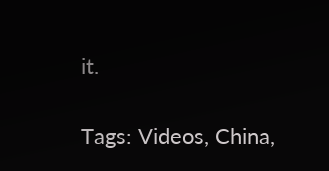it.

Tags: Videos, China,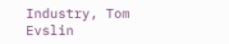Industry, Tom Evslin